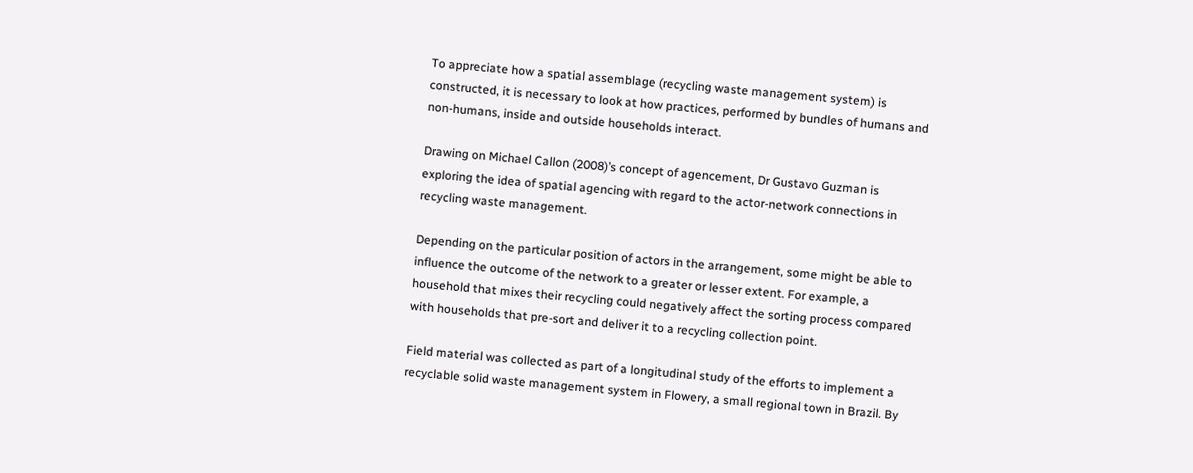To appreciate how a spatial assemblage (recycling waste management system) is constructed, it is necessary to look at how practices, performed by bundles of humans and non-humans, inside and outside households interact.

Drawing on Michael Callon (2008)’s concept of agencement, Dr Gustavo Guzman is exploring the idea of spatial agencing with regard to the actor-network connections in recycling waste management.

Depending on the particular position of actors in the arrangement, some might be able to influence the outcome of the network to a greater or lesser extent. For example, a household that mixes their recycling could negatively affect the sorting process compared with households that pre-sort and deliver it to a recycling collection point.

Field material was collected as part of a longitudinal study of the efforts to implement a recyclable solid waste management system in Flowery, a small regional town in Brazil. By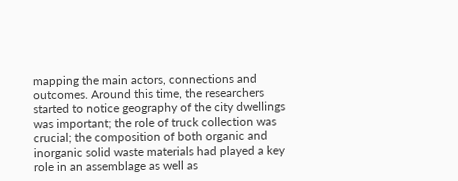mapping the main actors, connections and outcomes. Around this time, the researchers started to notice geography of the city dwellings was important; the role of truck collection was crucial; the composition of both organic and inorganic solid waste materials had played a key role in an assemblage as well as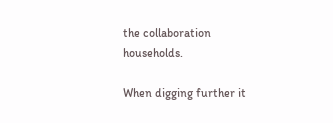the collaboration households.

When digging further it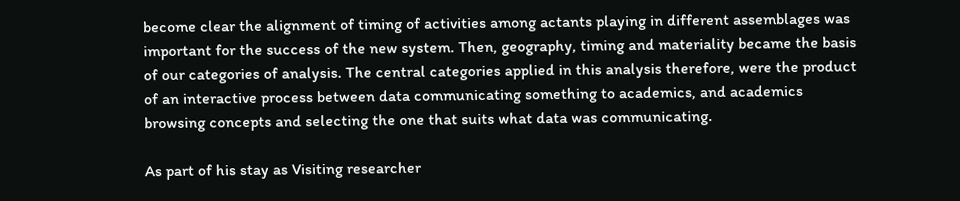become clear the alignment of timing of activities among actants playing in different assemblages was important for the success of the new system. Then, geography, timing and materiality became the basis of our categories of analysis. The central categories applied in this analysis therefore, were the product of an interactive process between data communicating something to academics, and academics browsing concepts and selecting the one that suits what data was communicating.

As part of his stay as Visiting researcher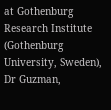at Gothenburg Research Institute (Gothenburg University, Sweden), Dr Guzman,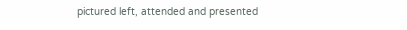pictured left, attended and presented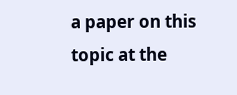a paper on this topic at the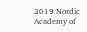2019 Nordic Academy of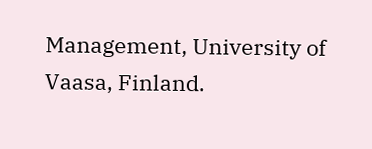Management, University of Vaasa, Finland.